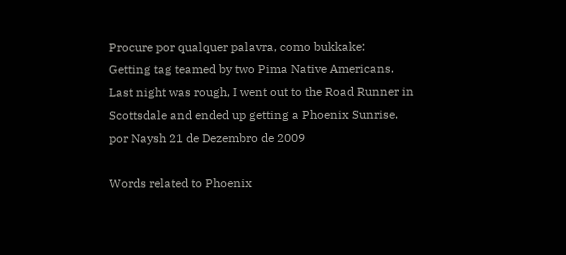Procure por qualquer palavra, como bukkake:
Getting tag teamed by two Pima Native Americans.
Last night was rough, I went out to the Road Runner in Scottsdale and ended up getting a Phoenix Sunrise.
por Naysh 21 de Dezembro de 2009

Words related to Phoenix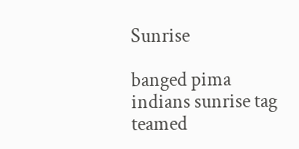Sunrise

banged pima indians sunrise tag teamed